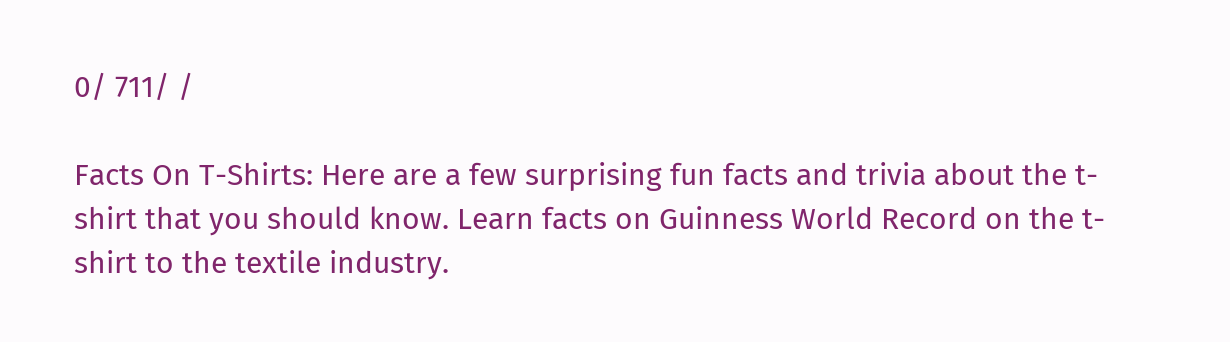0/ 711/ /

Facts On T-Shirts: Here are a few surprising fun facts and trivia about the t-shirt that you should know. Learn facts on Guinness World Record on the t-shirt to the textile industry.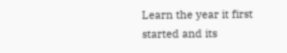Learn the year it first started and its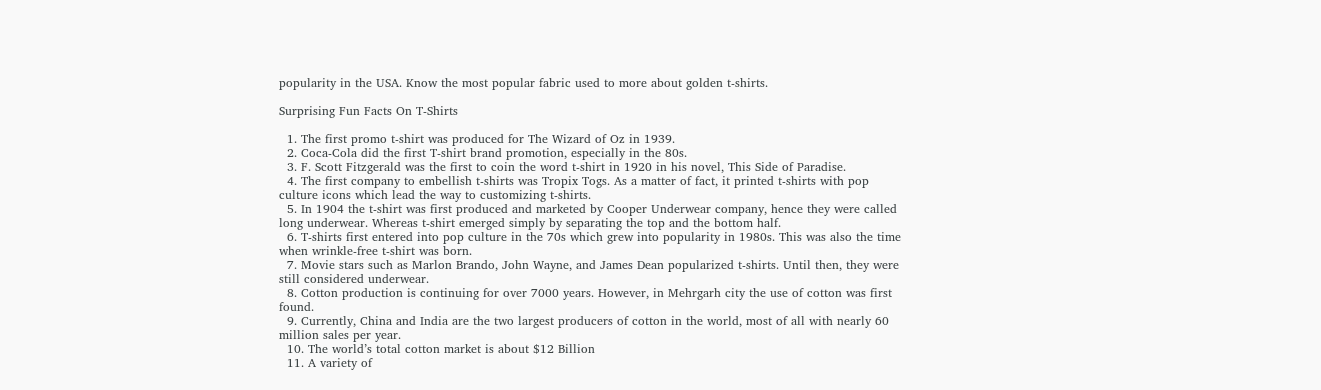popularity in the USA. Know the most popular fabric used to more about golden t-shirts.

Surprising Fun Facts On T-Shirts

  1. The first promo t-shirt was produced for The Wizard of Oz in 1939.
  2. Coca-Cola did the first T-shirt brand promotion, especially in the 80s.
  3. F. Scott Fitzgerald was the first to coin the word t-shirt in 1920 in his novel, This Side of Paradise.
  4. The first company to embellish t-shirts was Tropix Togs. As a matter of fact, it printed t-shirts with pop culture icons which lead the way to customizing t-shirts.
  5. In 1904 the t-shirt was first produced and marketed by Cooper Underwear company, hence they were called long underwear. Whereas t-shirt emerged simply by separating the top and the bottom half.
  6. T-shirts first entered into pop culture in the 70s which grew into popularity in 1980s. This was also the time when wrinkle-free t-shirt was born.
  7. Movie stars such as Marlon Brando, John Wayne, and James Dean popularized t-shirts. Until then, they were still considered underwear.
  8. Cotton production is continuing for over 7000 years. However, in Mehrgarh city the use of cotton was first found.
  9. Currently, China and India are the two largest producers of cotton in the world, most of all with nearly 60 million sales per year.
  10. The world’s total cotton market is about $12 Billion
  11. A variety of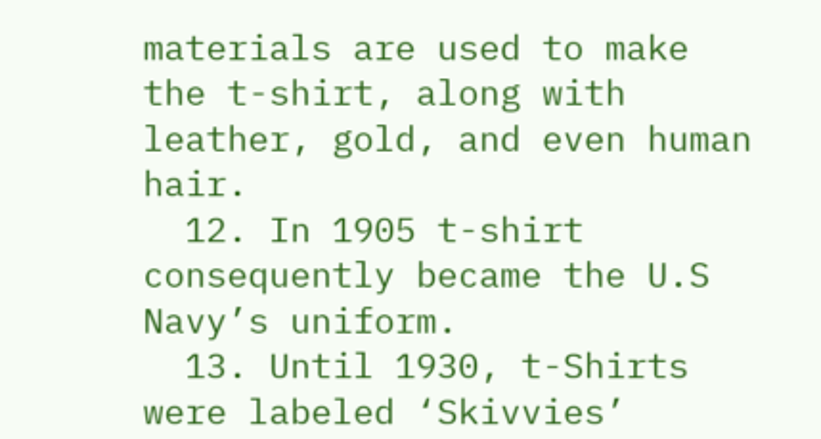materials are used to make the t-shirt, along with leather, gold, and even human hair.
  12. In 1905 t-shirt consequently became the U.S Navy’s uniform.
  13. Until 1930, t-Shirts were labeled ‘Skivvies’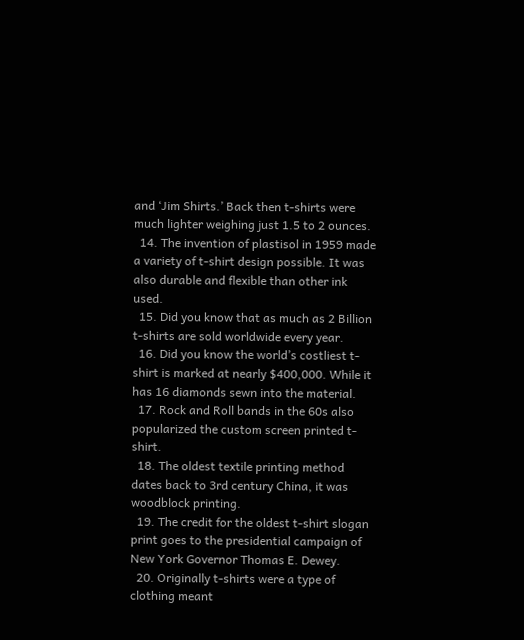and ‘Jim Shirts.’ Back then t-shirts were much lighter weighing just 1.5 to 2 ounces.
  14. The invention of plastisol in 1959 made a variety of t-shirt design possible. It was also durable and flexible than other ink used.
  15. Did you know that as much as 2 Billion t-shirts are sold worldwide every year.
  16. Did you know the world’s costliest t-shirt is marked at nearly $400,000. While it has 16 diamonds sewn into the material.
  17. Rock and Roll bands in the 60s also popularized the custom screen printed t-shirt.
  18. The oldest textile printing method dates back to 3rd century China, it was woodblock printing.
  19. The credit for the oldest t-shirt slogan print goes to the presidential campaign of New York Governor Thomas E. Dewey.
  20. Originally t-shirts were a type of clothing meant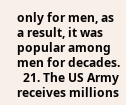only for men, as a result, it was popular among men for decades.
  21. The US Army receives millions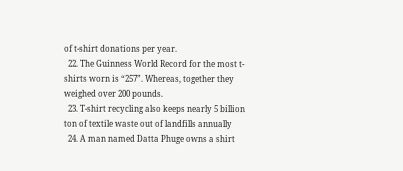of t-shirt donations per year.
  22. The Guinness World Record for the most t-shirts worn is “257”. Whereas, together they weighed over 200 pounds.
  23. T-shirt recycling also keeps nearly 5 billion ton of textile waste out of landfills annually
  24. A man named Datta Phuge owns a shirt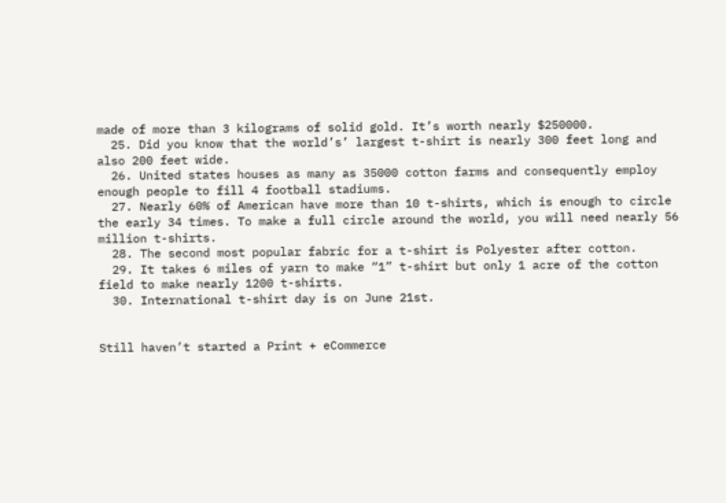made of more than 3 kilograms of solid gold. It’s worth nearly $250000.
  25. Did you know that the world’s’ largest t-shirt is nearly 300 feet long and also 200 feet wide.
  26. United states houses as many as 35000 cotton farms and consequently employ enough people to fill 4 football stadiums.
  27. Nearly 60% of American have more than 10 t-shirts, which is enough to circle the early 34 times. To make a full circle around the world, you will need nearly 56 million t-shirts.
  28. The second most popular fabric for a t-shirt is Polyester after cotton.
  29. It takes 6 miles of yarn to make “1” t-shirt but only 1 acre of the cotton field to make nearly 1200 t-shirts.
  30. International t-shirt day is on June 21st.


Still haven’t started a Print + eCommerce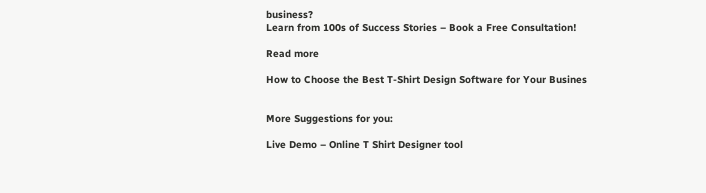business?
Learn from 100s of Success Stories – Book a Free Consultation!

Read more

How to Choose the Best T-Shirt Design Software for Your Busines


More Suggestions for you:

Live Demo – Online T Shirt Designer tool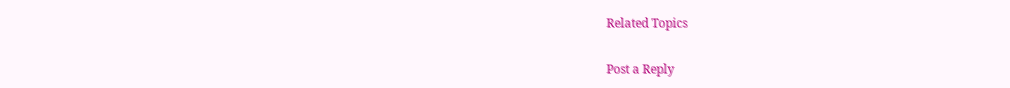Related Topics

Post a Reply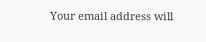Your email address will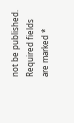not be published. Required fields are marked *